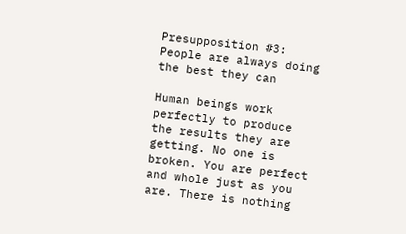Presupposition #3: People are always doing the best they can

Human beings work perfectly to produce the results they are getting. No one is broken. You are perfect and whole just as you are. There is nothing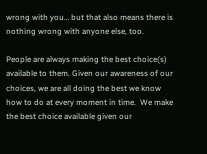wrong with you… but that also means there is nothing wrong with anyone else, too.

People are always making the best choice(s) available to them. Given our awareness of our choices, we are all doing the best we know how to do at every moment in time.  We make the best choice available given our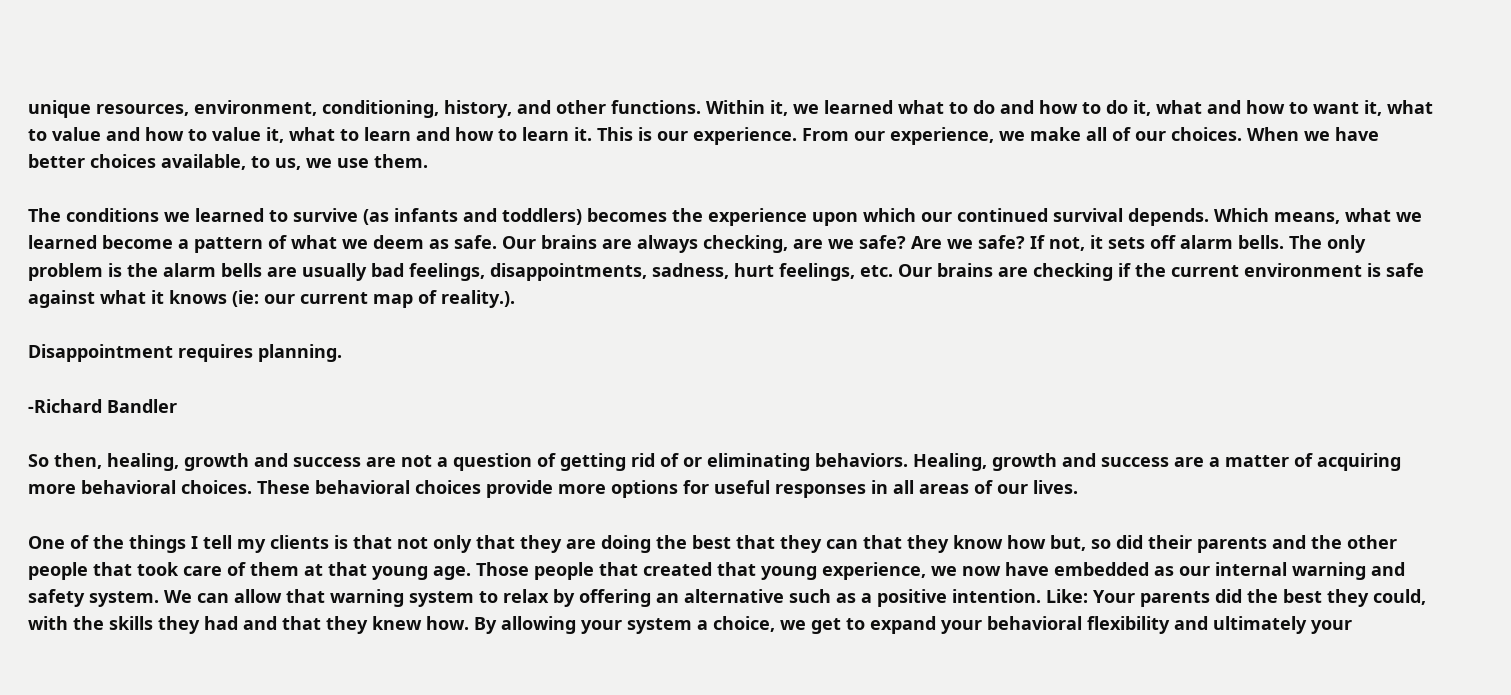unique resources, environment, conditioning, history, and other functions. Within it, we learned what to do and how to do it, what and how to want it, what to value and how to value it, what to learn and how to learn it. This is our experience. From our experience, we make all of our choices. When we have better choices available, to us, we use them.

The conditions we learned to survive (as infants and toddlers) becomes the experience upon which our continued survival depends. Which means, what we learned become a pattern of what we deem as safe. Our brains are always checking, are we safe? Are we safe? If not, it sets off alarm bells. The only problem is the alarm bells are usually bad feelings, disappointments, sadness, hurt feelings, etc. Our brains are checking if the current environment is safe against what it knows (ie: our current map of reality.).

Disappointment requires planning.

-Richard Bandler

So then, healing, growth and success are not a question of getting rid of or eliminating behaviors. Healing, growth and success are a matter of acquiring more behavioral choices. These behavioral choices provide more options for useful responses in all areas of our lives.

One of the things I tell my clients is that not only that they are doing the best that they can that they know how but, so did their parents and the other people that took care of them at that young age. Those people that created that young experience, we now have embedded as our internal warning and safety system. We can allow that warning system to relax by offering an alternative such as a positive intention. Like: Your parents did the best they could, with the skills they had and that they knew how. By allowing your system a choice, we get to expand your behavioral flexibility and ultimately your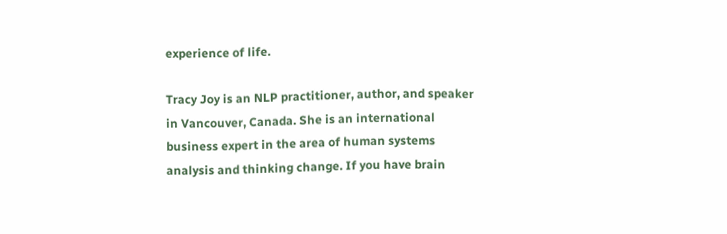experience of life.

Tracy Joy is an NLP practitioner, author, and speaker in Vancouver, Canada. She is an international business expert in the area of human systems analysis and thinking change. If you have brain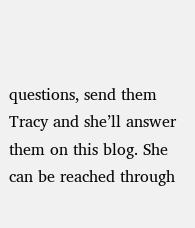questions, send them Tracy and she’ll answer them on this blog. She can be reached through